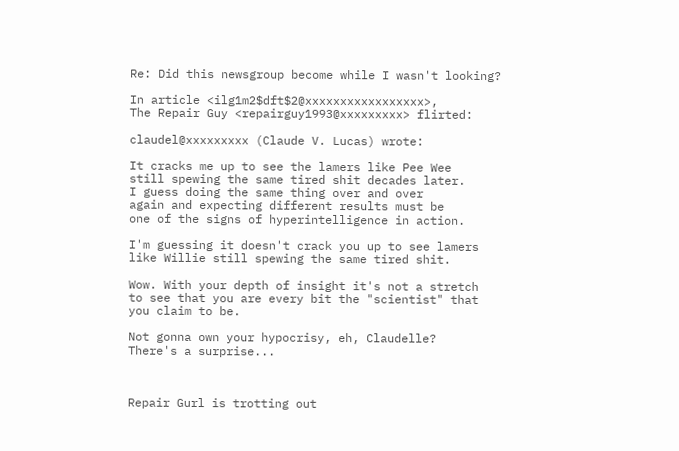Re: Did this newsgroup become while I wasn't looking?

In article <ilg1m2$dft$2@xxxxxxxxxxxxxxxxx>,
The Repair Guy <repairguy1993@xxxxxxxxx> flirted:

claudel@xxxxxxxxx (Claude V. Lucas) wrote:

It cracks me up to see the lamers like Pee Wee
still spewing the same tired shit decades later.
I guess doing the same thing over and over
again and expecting different results must be
one of the signs of hyperintelligence in action.

I'm guessing it doesn't crack you up to see lamers
like Willie still spewing the same tired shit.

Wow. With your depth of insight it's not a stretch
to see that you are every bit the "scientist" that
you claim to be.

Not gonna own your hypocrisy, eh, Claudelle?
There's a surprise...



Repair Gurl is trotting out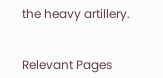the heavy artillery.


Relevant Pages